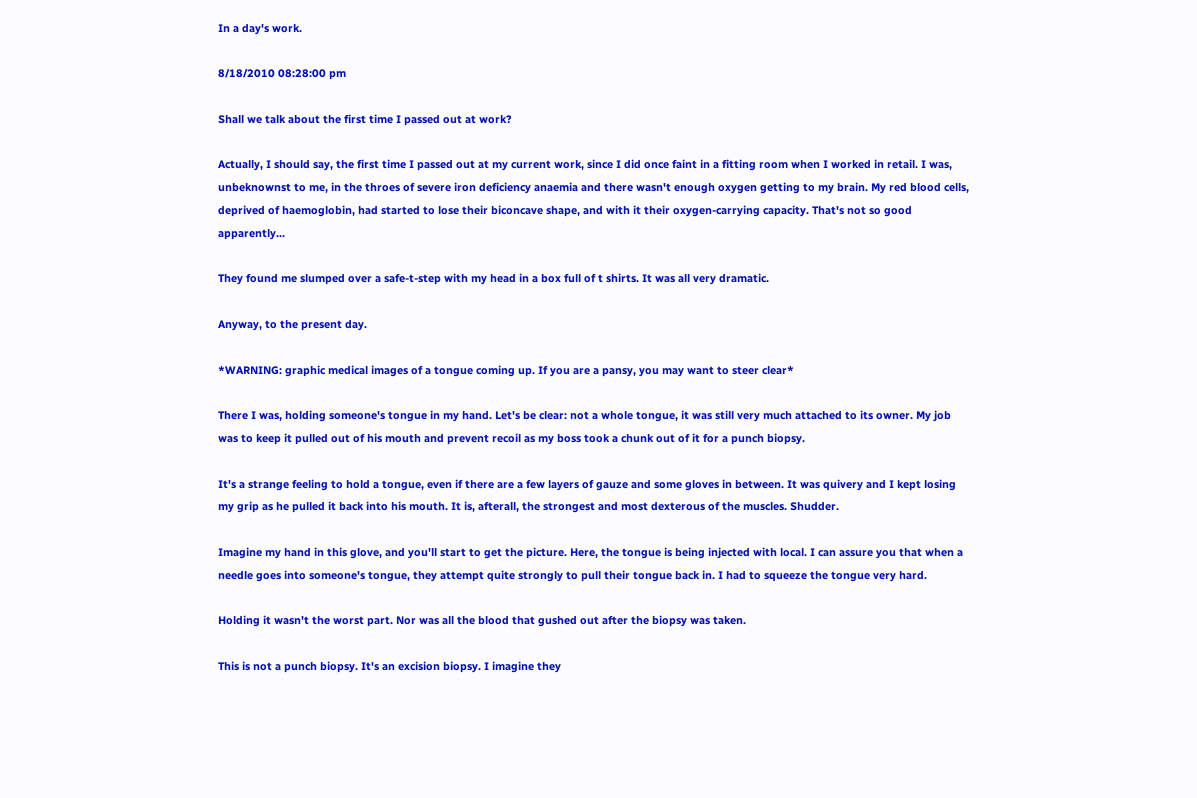In a day's work.

8/18/2010 08:28:00 pm

Shall we talk about the first time I passed out at work?

Actually, I should say, the first time I passed out at my current work, since I did once faint in a fitting room when I worked in retail. I was, unbeknownst to me, in the throes of severe iron deficiency anaemia and there wasn't enough oxygen getting to my brain. My red blood cells, deprived of haemoglobin, had started to lose their biconcave shape, and with it their oxygen-carrying capacity. That's not so good apparently...

They found me slumped over a safe-t-step with my head in a box full of t shirts. It was all very dramatic.

Anyway, to the present day.

*WARNING: graphic medical images of a tongue coming up. If you are a pansy, you may want to steer clear*

There I was, holding someone's tongue in my hand. Let's be clear: not a whole tongue, it was still very much attached to its owner. My job was to keep it pulled out of his mouth and prevent recoil as my boss took a chunk out of it for a punch biopsy.

It's a strange feeling to hold a tongue, even if there are a few layers of gauze and some gloves in between. It was quivery and I kept losing my grip as he pulled it back into his mouth. It is, afterall, the strongest and most dexterous of the muscles. Shudder.

Imagine my hand in this glove, and you'll start to get the picture. Here, the tongue is being injected with local. I can assure you that when a needle goes into someone's tongue, they attempt quite strongly to pull their tongue back in. I had to squeeze the tongue very hard.

Holding it wasn't the worst part. Nor was all the blood that gushed out after the biopsy was taken.

This is not a punch biopsy. It's an excision biopsy. I imagine they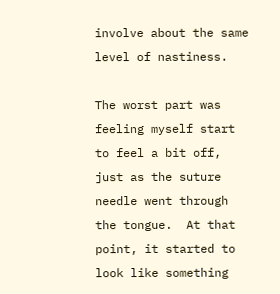involve about the same level of nastiness.

The worst part was feeling myself start to feel a bit off, just as the suture needle went through the tongue.  At that point, it started to look like something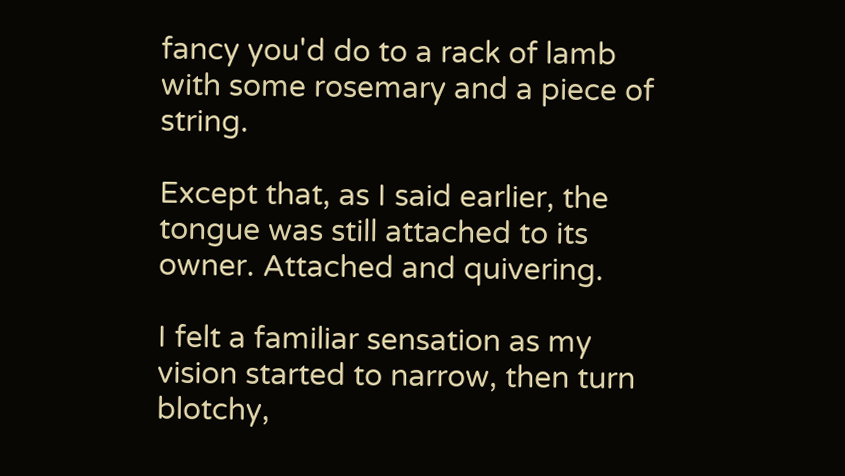fancy you'd do to a rack of lamb with some rosemary and a piece of string.

Except that, as I said earlier, the tongue was still attached to its owner. Attached and quivering.

I felt a familiar sensation as my vision started to narrow, then turn blotchy,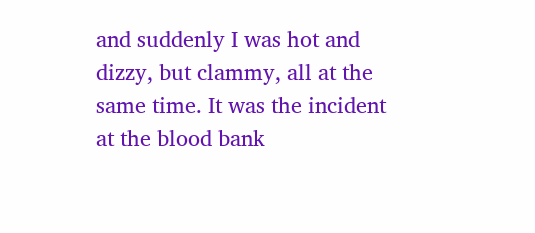and suddenly I was hot and dizzy, but clammy, all at the same time. It was the incident at the blood bank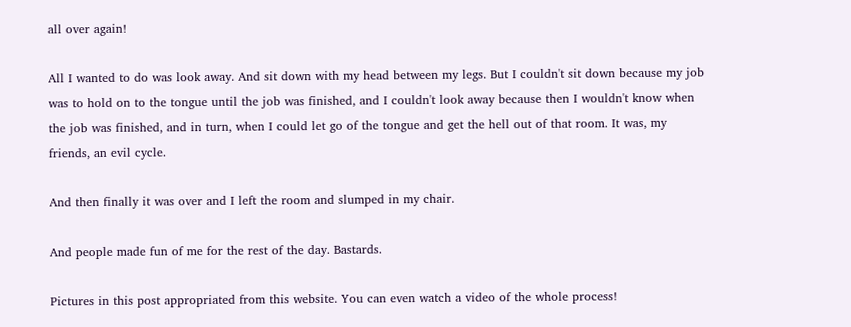all over again!

All I wanted to do was look away. And sit down with my head between my legs. But I couldn't sit down because my job was to hold on to the tongue until the job was finished, and I couldn't look away because then I wouldn't know when the job was finished, and in turn, when I could let go of the tongue and get the hell out of that room. It was, my friends, an evil cycle.

And then finally it was over and I left the room and slumped in my chair.

And people made fun of me for the rest of the day. Bastards.

Pictures in this post appropriated from this website. You can even watch a video of the whole process!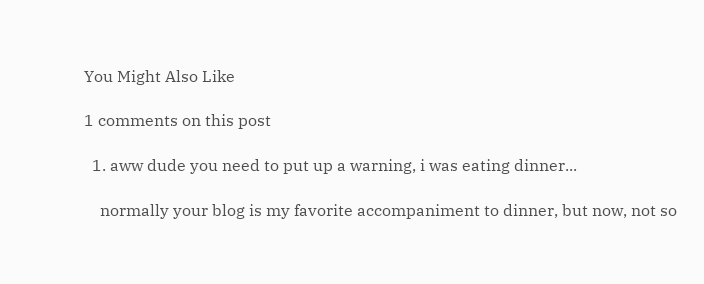You Might Also Like

1 comments on this post

  1. aww dude you need to put up a warning, i was eating dinner...

    normally your blog is my favorite accompaniment to dinner, but now, not so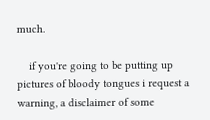much.

    if you're going to be putting up pictures of bloody tongues i request a warning, a disclaimer of some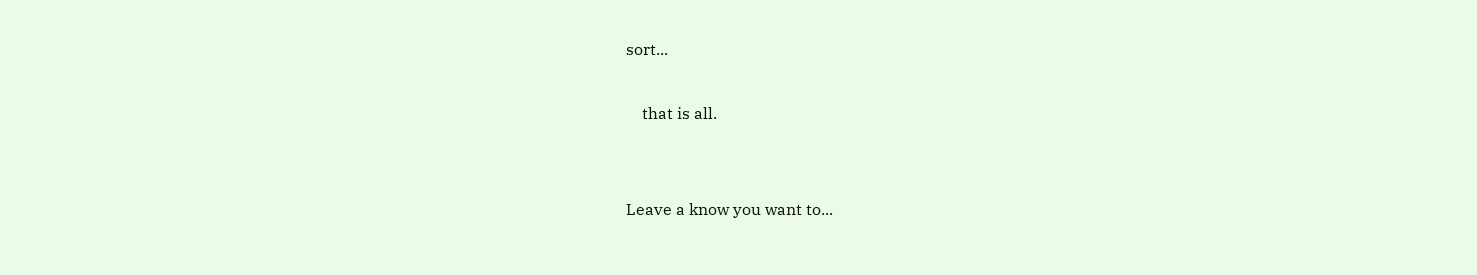sort...

    that is all.


Leave a know you want to...